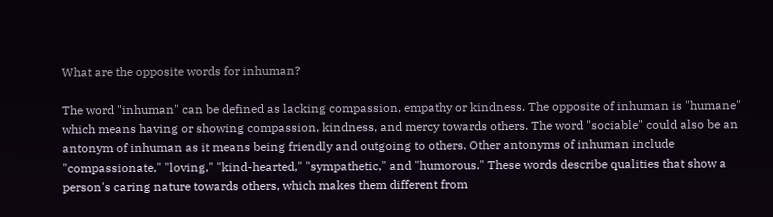What are the opposite words for inhuman?

The word "inhuman" can be defined as lacking compassion, empathy or kindness. The opposite of inhuman is "humane" which means having or showing compassion, kindness, and mercy towards others. The word "sociable" could also be an antonym of inhuman as it means being friendly and outgoing to others. Other antonyms of inhuman include "compassionate," "loving," "kind-hearted," "sympathetic," and "humorous." These words describe qualities that show a person's caring nature towards others, which makes them different from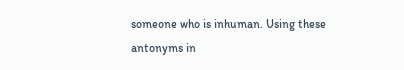someone who is inhuman. Using these antonyms in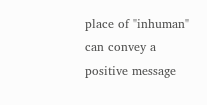place of "inhuman" can convey a positive message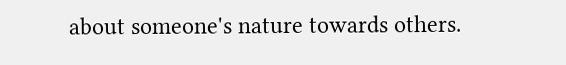about someone's nature towards others.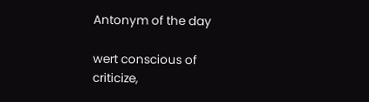Antonym of the day

wert conscious of
criticize,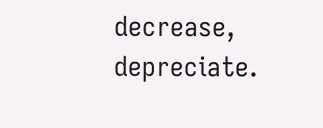decrease, depreciate.